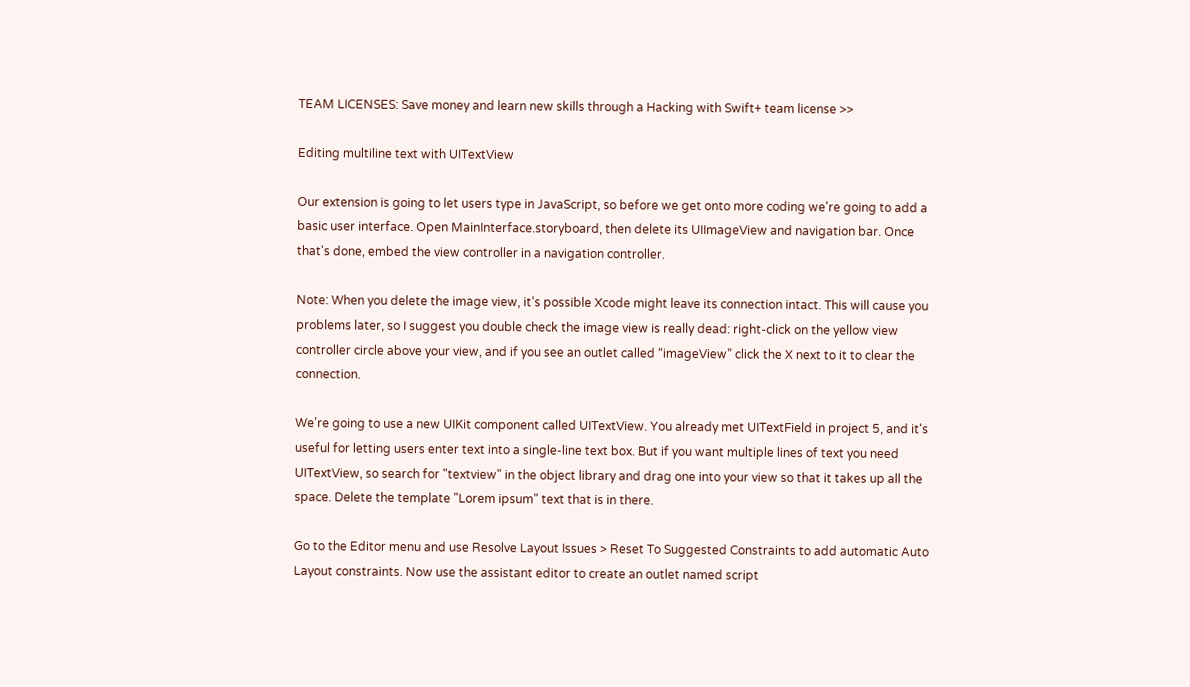TEAM LICENSES: Save money and learn new skills through a Hacking with Swift+ team license >>

Editing multiline text with UITextView

Our extension is going to let users type in JavaScript, so before we get onto more coding we're going to add a basic user interface. Open MainInterface.storyboard, then delete its UIImageView and navigation bar. Once that's done, embed the view controller in a navigation controller.

Note: When you delete the image view, it’s possible Xcode might leave its connection intact. This will cause you problems later, so I suggest you double check the image view is really dead: right-click on the yellow view controller circle above your view, and if you see an outlet called “imageView” click the X next to it to clear the connection.

We're going to use a new UIKit component called UITextView. You already met UITextField in project 5, and it's useful for letting users enter text into a single-line text box. But if you want multiple lines of text you need UITextView, so search for "textview" in the object library and drag one into your view so that it takes up all the space. Delete the template "Lorem ipsum" text that is in there.

Go to the Editor menu and use Resolve Layout Issues > Reset To Suggested Constraints to add automatic Auto Layout constraints. Now use the assistant editor to create an outlet named script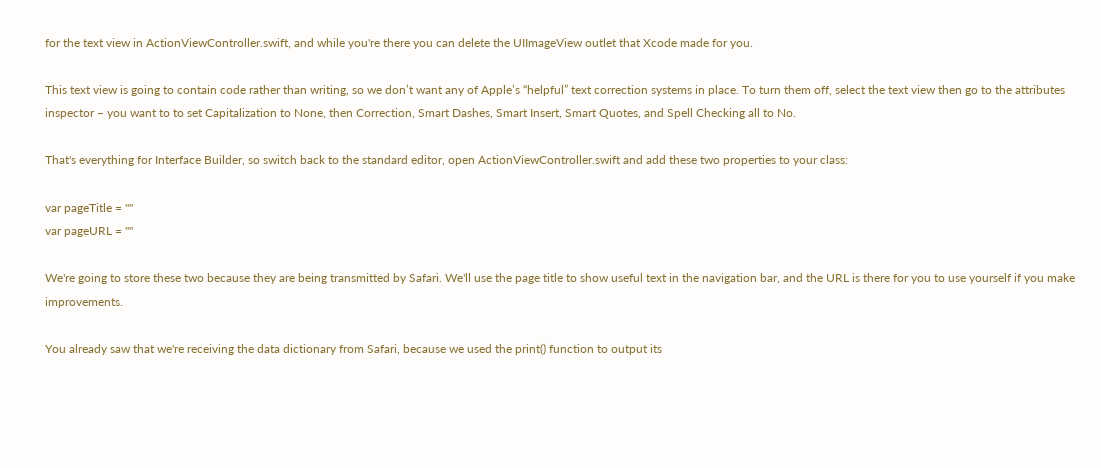for the text view in ActionViewController.swift, and while you're there you can delete the UIImageView outlet that Xcode made for you.

This text view is going to contain code rather than writing, so we don’t want any of Apple’s “helpful” text correction systems in place. To turn them off, select the text view then go to the attributes inspector – you want to to set Capitalization to None, then Correction, Smart Dashes, Smart Insert, Smart Quotes, and Spell Checking all to No.

That's everything for Interface Builder, so switch back to the standard editor, open ActionViewController.swift and add these two properties to your class:

var pageTitle = ""
var pageURL = ""

We're going to store these two because they are being transmitted by Safari. We'll use the page title to show useful text in the navigation bar, and the URL is there for you to use yourself if you make improvements.

You already saw that we're receiving the data dictionary from Safari, because we used the print() function to output its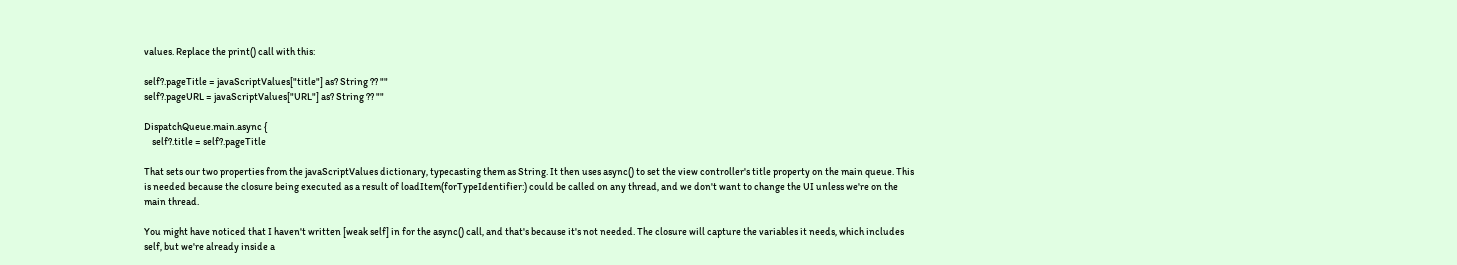values. Replace the print() call with this:

self?.pageTitle = javaScriptValues["title"] as? String ?? ""
self?.pageURL = javaScriptValues["URL"] as? String ?? ""

DispatchQueue.main.async {
    self?.title = self?.pageTitle

That sets our two properties from the javaScriptValues dictionary, typecasting them as String. It then uses async() to set the view controller's title property on the main queue. This is needed because the closure being executed as a result of loadItem(forTypeIdentifier:) could be called on any thread, and we don't want to change the UI unless we're on the main thread.

You might have noticed that I haven't written [weak self] in for the async() call, and that's because it's not needed. The closure will capture the variables it needs, which includes self, but we're already inside a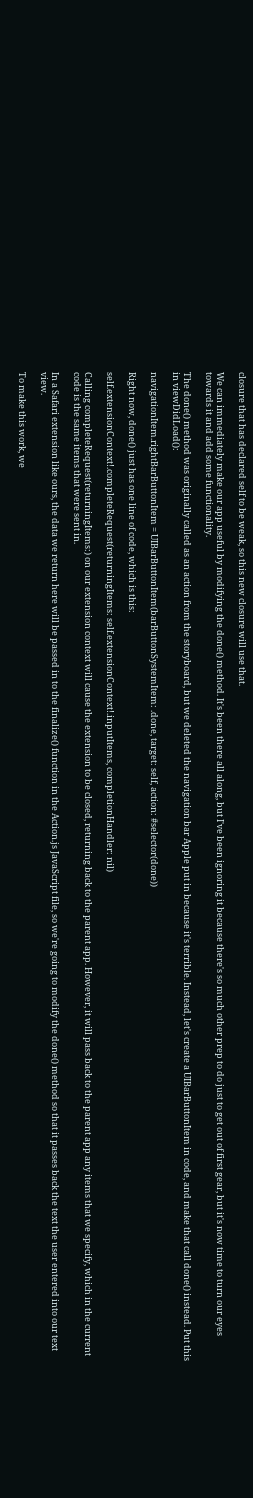closure that has declared self to be weak, so this new closure will use that.

We can immediately make our app useful by modifying the done() method. It's been there all along, but I've been ignoring it because there's so much other prep to do just to get out of first gear, but it's now time to turn our eyes towards it and add some functionality.

The done() method was originally called as an action from the storyboard, but we deleted the navigation bar Apple put in because it's terrible. Instead, let's create a UIBarButtonItem in code, and make that call done() instead. Put this in viewDidLoad():

navigationItem.rightBarButtonItem = UIBarButtonItem(barButtonSystemItem: .done, target: self, action: #selector(done))

Right now, done() just has one line of code, which is this:

self.extensionContext!.completeRequest(returningItems: self.extensionContext!.inputItems, completionHandler: nil)

Calling completeRequest(returningItems:) on our extension context will cause the extension to be closed, returning back to the parent app. However, it will pass back to the parent app any items that we specify, which in the current code is the same items that were sent in.

In a Safari extension like ours, the data we return here will be passed in to the finalize() function in the Action.js JavaScript file, so we're going to modify the done() method so that it passes back the text the user entered into our text view.

To make this work, we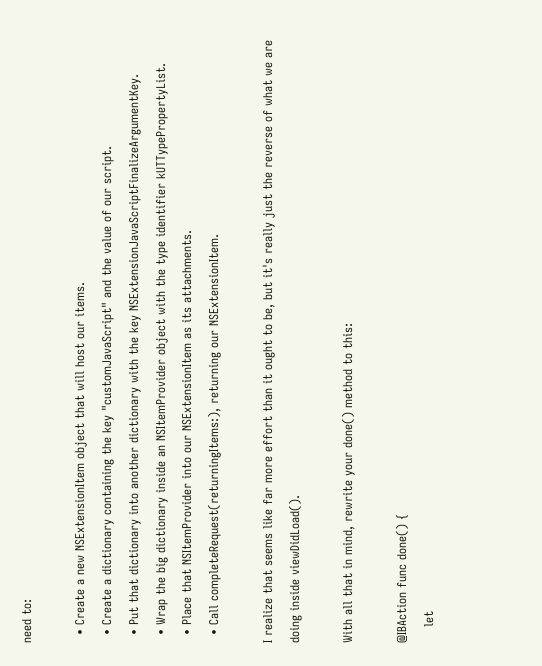need to:

  • Create a new NSExtensionItem object that will host our items.
  • Create a dictionary containing the key "customJavaScript" and the value of our script.
  • Put that dictionary into another dictionary with the key NSExtensionJavaScriptFinalizeArgumentKey.
  • Wrap the big dictionary inside an NSItemProvider object with the type identifier kUTTypePropertyList.
  • Place that NSItemProvider into our NSExtensionItem as its attachments.
  • Call completeRequest(returningItems:), returning our NSExtensionItem.

I realize that seems like far more effort than it ought to be, but it's really just the reverse of what we are doing inside viewDidLoad().

With all that in mind, rewrite your done() method to this:

@IBAction func done() {
    let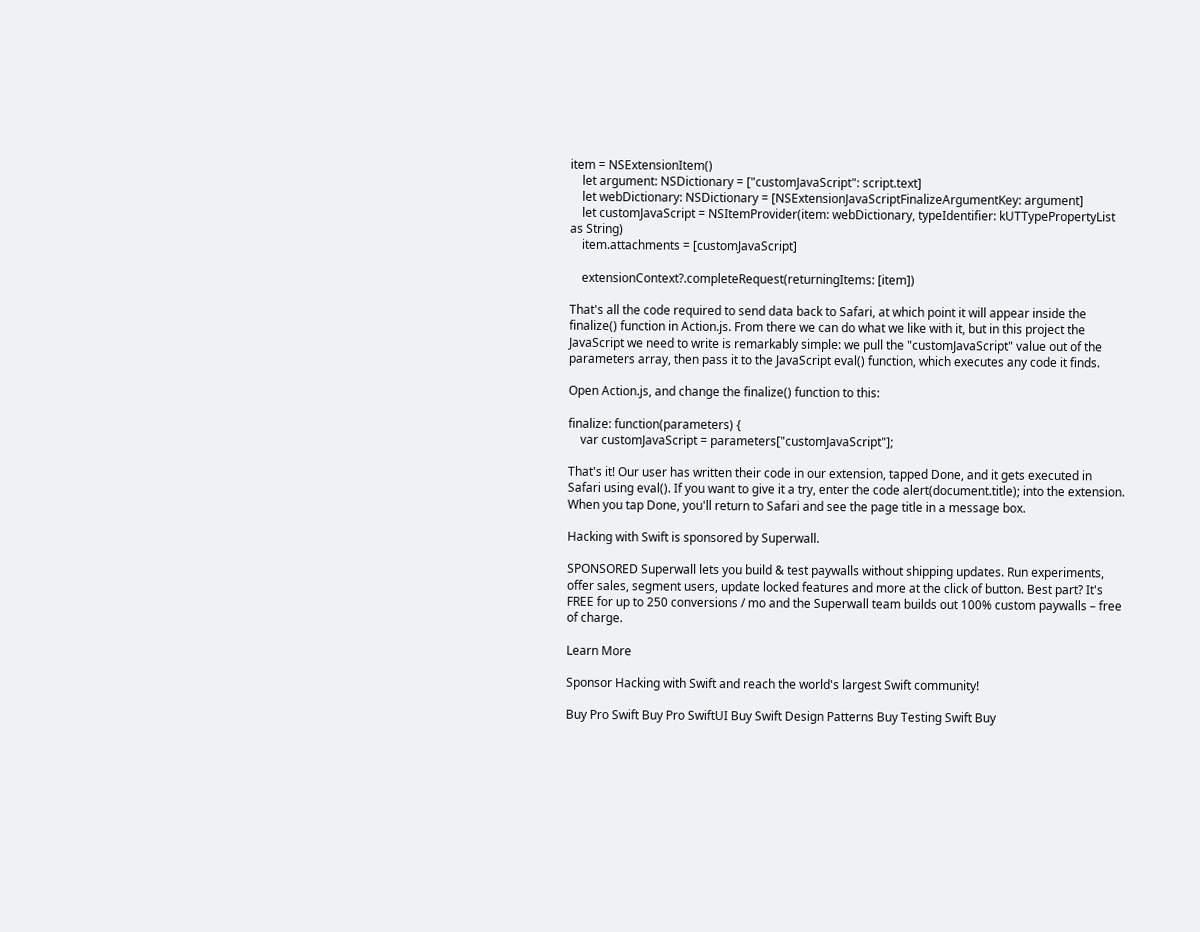item = NSExtensionItem()
    let argument: NSDictionary = ["customJavaScript": script.text]
    let webDictionary: NSDictionary = [NSExtensionJavaScriptFinalizeArgumentKey: argument]
    let customJavaScript = NSItemProvider(item: webDictionary, typeIdentifier: kUTTypePropertyList as String)
    item.attachments = [customJavaScript]

    extensionContext?.completeRequest(returningItems: [item])

That's all the code required to send data back to Safari, at which point it will appear inside the finalize() function in Action.js. From there we can do what we like with it, but in this project the JavaScript we need to write is remarkably simple: we pull the "customJavaScript" value out of the parameters array, then pass it to the JavaScript eval() function, which executes any code it finds.

Open Action.js, and change the finalize() function to this:

finalize: function(parameters) {
    var customJavaScript = parameters["customJavaScript"];

That's it! Our user has written their code in our extension, tapped Done, and it gets executed in Safari using eval(). If you want to give it a try, enter the code alert(document.title); into the extension. When you tap Done, you'll return to Safari and see the page title in a message box.

Hacking with Swift is sponsored by Superwall.

SPONSORED Superwall lets you build & test paywalls without shipping updates. Run experiments, offer sales, segment users, update locked features and more at the click of button. Best part? It's FREE for up to 250 conversions / mo and the Superwall team builds out 100% custom paywalls – free of charge.

Learn More

Sponsor Hacking with Swift and reach the world's largest Swift community!

Buy Pro Swift Buy Pro SwiftUI Buy Swift Design Patterns Buy Testing Swift Buy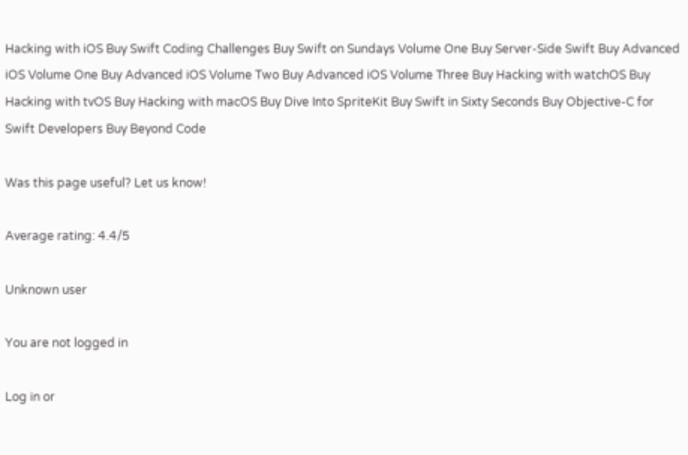Hacking with iOS Buy Swift Coding Challenges Buy Swift on Sundays Volume One Buy Server-Side Swift Buy Advanced iOS Volume One Buy Advanced iOS Volume Two Buy Advanced iOS Volume Three Buy Hacking with watchOS Buy Hacking with tvOS Buy Hacking with macOS Buy Dive Into SpriteKit Buy Swift in Sixty Seconds Buy Objective-C for Swift Developers Buy Beyond Code

Was this page useful? Let us know!

Average rating: 4.4/5

Unknown user

You are not logged in

Log in or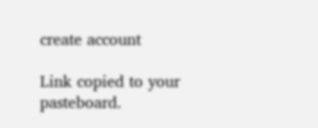create account

Link copied to your pasteboard.